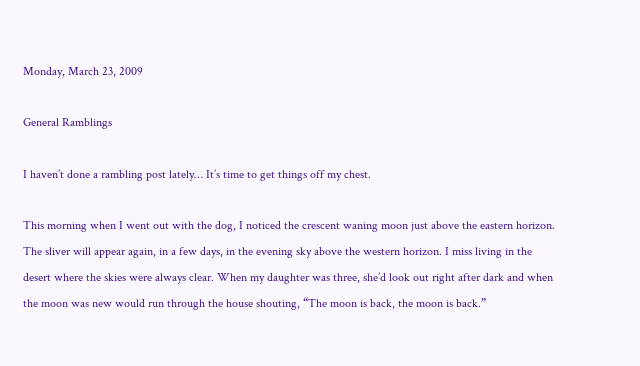Monday, March 23, 2009

General Ramblings

I haven’t done a rambling post lately… It’s time to get things off my chest.

This morning when I went out with the dog, I noticed the crescent waning moon just above the eastern horizon. The sliver will appear again, in a few days, in the evening sky above the western horizon. I miss living in the desert where the skies were always clear. When my daughter was three, she’d look out right after dark and when the moon was new would run through the house shouting, “The moon is back, the moon is back.”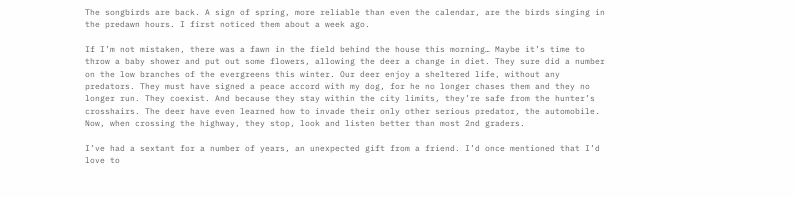The songbirds are back. A sign of spring, more reliable than even the calendar, are the birds singing in the predawn hours. I first noticed them about a week ago.

If I’m not mistaken, there was a fawn in the field behind the house this morning… Maybe it’s time to throw a baby shower and put out some flowers, allowing the deer a change in diet. They sure did a number on the low branches of the evergreens this winter. Our deer enjoy a sheltered life, without any predators. They must have signed a peace accord with my dog, for he no longer chases them and they no longer run. They coexist. And because they stay within the city limits, they’re safe from the hunter’s crosshairs. The deer have even learned how to invade their only other serious predator, the automobile. Now, when crossing the highway, they stop, look and listen better than most 2nd graders.

I’ve had a sextant for a number of years, an unexpected gift from a friend. I’d once mentioned that I’d love to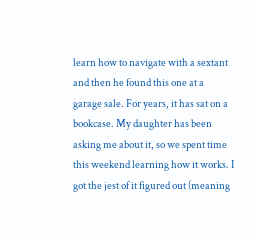learn how to navigate with a sextant and then he found this one at a garage sale. For years, it has sat on a bookcase. My daughter has been asking me about it, so we spent time this weekend learning how it works. I got the jest of it figured out (meaning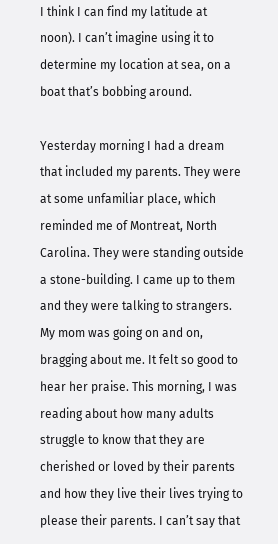I think I can find my latitude at noon). I can’t imagine using it to determine my location at sea, on a boat that’s bobbing around.

Yesterday morning I had a dream that included my parents. They were at some unfamiliar place, which reminded me of Montreat, North Carolina. They were standing outside a stone-building. I came up to them and they were talking to strangers. My mom was going on and on, bragging about me. It felt so good to hear her praise. This morning, I was reading about how many adults struggle to know that they are cherished or loved by their parents and how they live their lives trying to please their parents. I can’t say that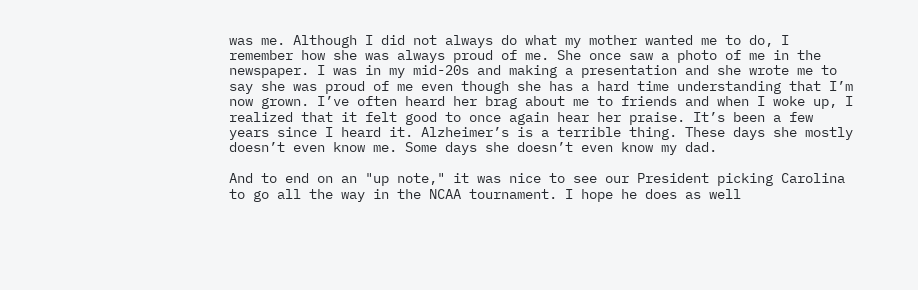was me. Although I did not always do what my mother wanted me to do, I remember how she was always proud of me. She once saw a photo of me in the newspaper. I was in my mid-20s and making a presentation and she wrote me to say she was proud of me even though she has a hard time understanding that I’m now grown. I’ve often heard her brag about me to friends and when I woke up, I realized that it felt good to once again hear her praise. It’s been a few years since I heard it. Alzheimer’s is a terrible thing. These days she mostly doesn’t even know me. Some days she doesn’t even know my dad.

And to end on an "up note," it was nice to see our President picking Carolina to go all the way in the NCAA tournament. I hope he does as well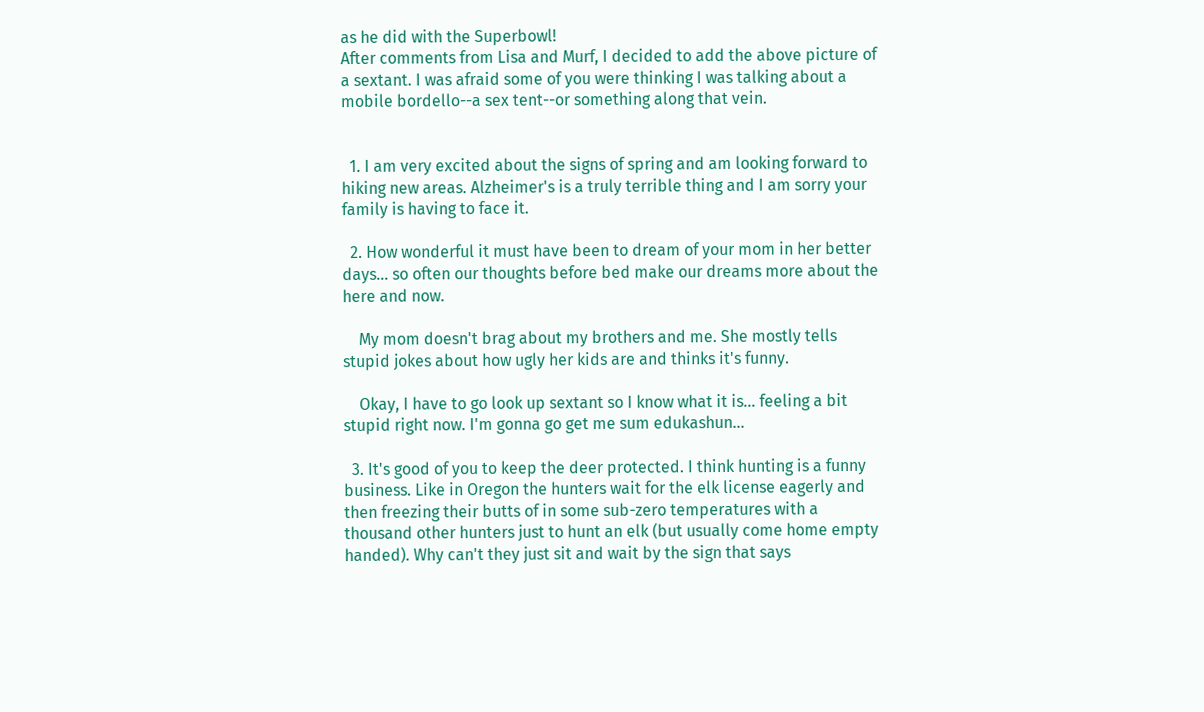as he did with the Superbowl!
After comments from Lisa and Murf, I decided to add the above picture of a sextant. I was afraid some of you were thinking I was talking about a mobile bordello--a sex tent--or something along that vein.


  1. I am very excited about the signs of spring and am looking forward to hiking new areas. Alzheimer's is a truly terrible thing and I am sorry your family is having to face it.

  2. How wonderful it must have been to dream of your mom in her better days... so often our thoughts before bed make our dreams more about the here and now.

    My mom doesn't brag about my brothers and me. She mostly tells stupid jokes about how ugly her kids are and thinks it's funny.

    Okay, I have to go look up sextant so I know what it is... feeling a bit stupid right now. I'm gonna go get me sum edukashun...

  3. It's good of you to keep the deer protected. I think hunting is a funny business. Like in Oregon the hunters wait for the elk license eagerly and then freezing their butts of in some sub-zero temperatures with a thousand other hunters just to hunt an elk (but usually come home empty handed). Why can't they just sit and wait by the sign that says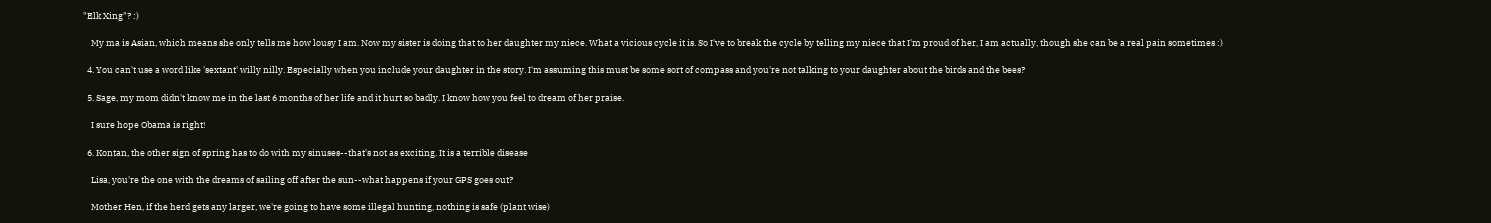"Elk Xing"? :)

    My ma is Asian, which means she only tells me how lousy I am. Now my sister is doing that to her daughter my niece. What a vicious cycle it is. So I've to break the cycle by telling my niece that I'm proud of her, I am actually, though she can be a real pain sometimes :)

  4. You can't use a word like 'sextant' willy nilly. Especially when you include your daughter in the story. I'm assuming this must be some sort of compass and you're not talking to your daughter about the birds and the bees?

  5. Sage, my mom didn't know me in the last 6 months of her life and it hurt so badly. I know how you feel to dream of her praise.

    I sure hope Obama is right!

  6. Kontan, the other sign of spring has to do with my sinuses--that's not as exciting. It is a terrible disease

    Lisa, you're the one with the dreams of sailing off after the sun--what happens if your GPS goes out?

    Mother Hen, if the herd gets any larger, we're going to have some illegal hunting, nothing is safe (plant wise)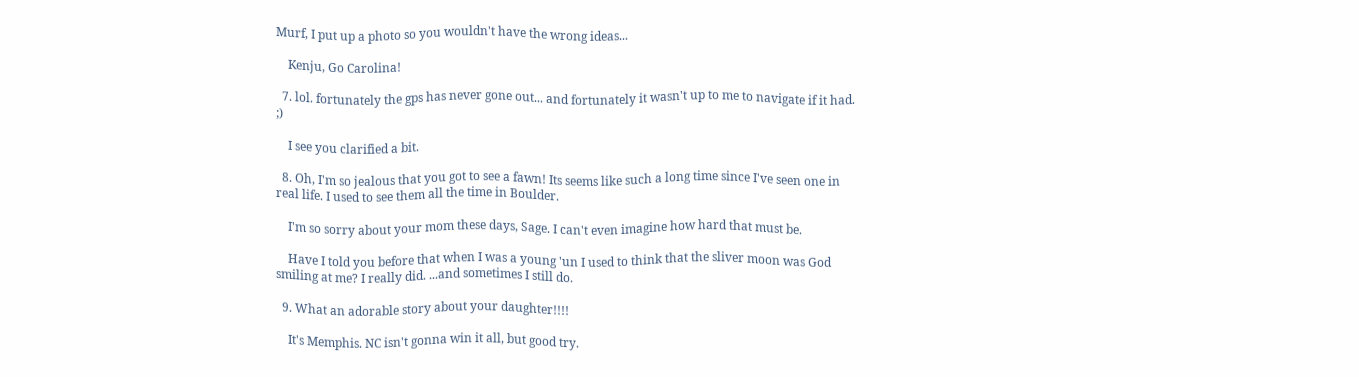Murf, I put up a photo so you wouldn't have the wrong ideas...

    Kenju, Go Carolina!

  7. lol. fortunately the gps has never gone out... and fortunately it wasn't up to me to navigate if it had. ;)

    I see you clarified a bit.

  8. Oh, I'm so jealous that you got to see a fawn! Its seems like such a long time since I've seen one in real life. I used to see them all the time in Boulder.

    I'm so sorry about your mom these days, Sage. I can't even imagine how hard that must be.

    Have I told you before that when I was a young 'un I used to think that the sliver moon was God smiling at me? I really did. ...and sometimes I still do.

  9. What an adorable story about your daughter!!!!

    It's Memphis. NC isn't gonna win it all, but good try.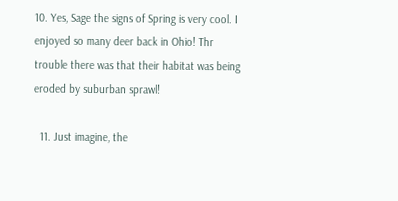10. Yes, Sage the signs of Spring is very cool. I enjoyed so many deer back in Ohio! Thr trouble there was that their habitat was being eroded by suburban sprawl!

  11. Just imagine, the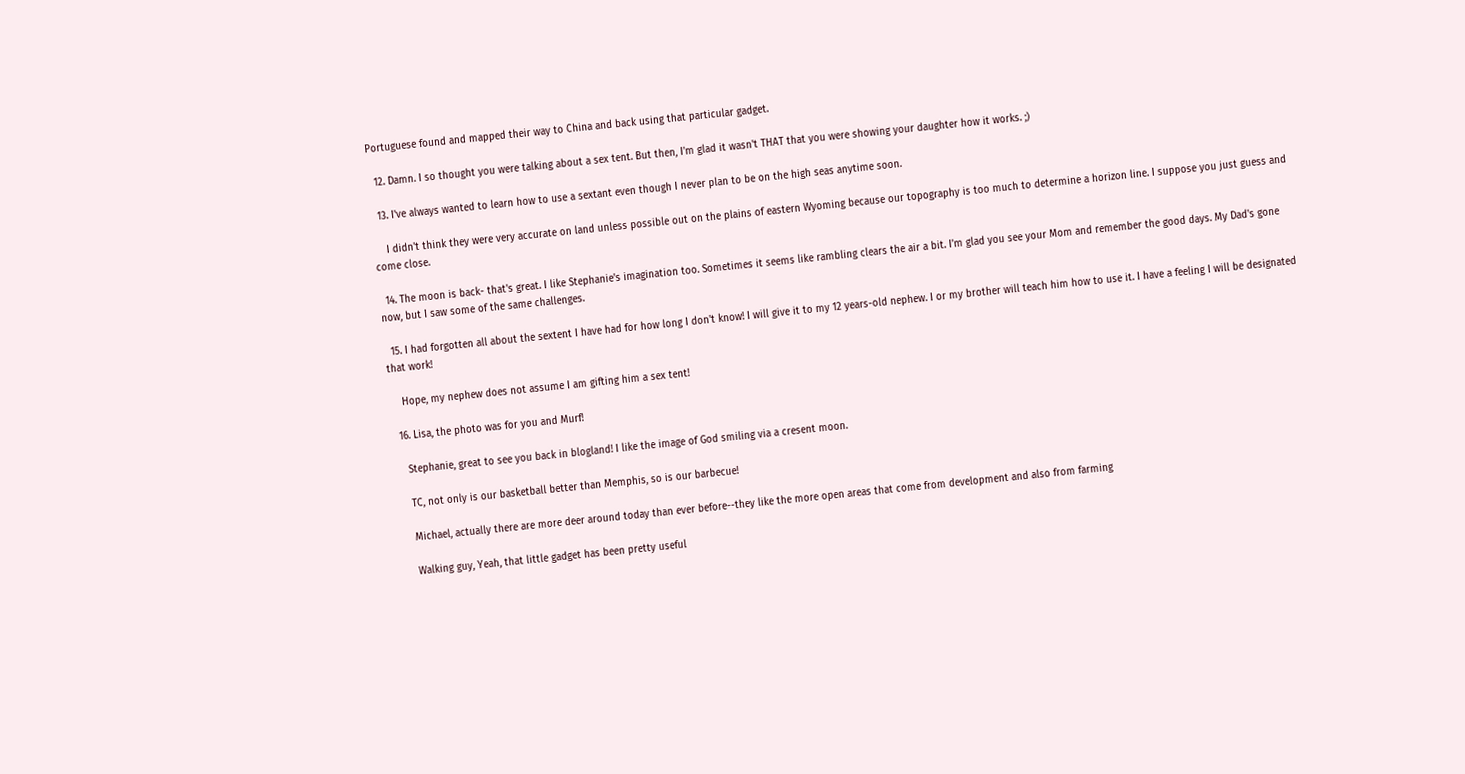Portuguese found and mapped their way to China and back using that particular gadget.

  12. Damn. I so thought you were talking about a sex tent. But then, I'm glad it wasn't THAT that you were showing your daughter how it works. ;)

  13. I've always wanted to learn how to use a sextant even though I never plan to be on the high seas anytime soon.

    I didn't think they were very accurate on land unless possible out on the plains of eastern Wyoming because our topography is too much to determine a horizon line. I suppose you just guess and come close.

  14. The moon is back- that's great. I like Stephanie's imagination too. Sometimes it seems like rambling clears the air a bit. I'm glad you see your Mom and remember the good days. My Dad's gone now, but I saw some of the same challenges.

  15. I had forgotten all about the sextent I have had for how long I don't know! I will give it to my 12 years-old nephew. I or my brother will teach him how to use it. I have a feeling I will be designated that work!

    Hope, my nephew does not assume I am gifting him a sex tent!

  16. Lisa, the photo was for you and Murf!

    Stephanie, great to see you back in blogland! I like the image of God smiling via a cresent moon.

    TC, not only is our basketball better than Memphis, so is our barbecue!

    Michael, actually there are more deer around today than ever before--they like the more open areas that come from development and also from farming

    Walking guy, Yeah, that little gadget has been pretty useful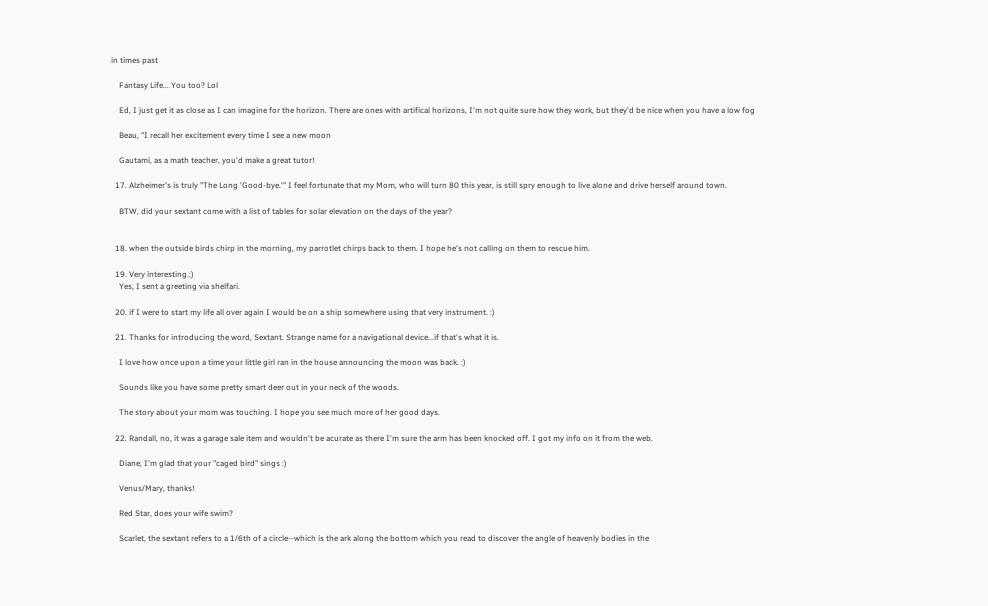in times past

    Fantasy Life... You too? Lol

    Ed, I just get it as close as I can imagine for the horizon. There are ones with artifical horizons, I'm not quite sure how they work, but they'd be nice when you have a low fog

    Beau, "I recall her excitement every time I see a new moon

    Gautami, as a math teacher, you'd make a great tutor!

  17. Alzheimer's is truly "The Long 'Good-bye.'" I feel fortunate that my Mom, who will turn 80 this year, is still spry enough to live alone and drive herself around town.

    BTW, did your sextant come with a list of tables for solar elevation on the days of the year?


  18. when the outside birds chirp in the morning, my parrotlet chirps back to them. I hope he's not calling on them to rescue him.

  19. Very interesting.:)
    Yes, I sent a greeting via shelfari.

  20. if I were to start my life all over again I would be on a ship somewhere using that very instrument. :)

  21. Thanks for introducing the word, Sextant. Strange name for a navigational device...if that's what it is.

    I love how once upon a time your little girl ran in the house announcing the moon was back. :)

    Sounds like you have some pretty smart deer out in your neck of the woods.

    The story about your mom was touching. I hope you see much more of her good days.

  22. Randall, no, it was a garage sale item and wouldn't be acurate as there I'm sure the arm has been knocked off. I got my info on it from the web.

    Diane, I'm glad that your "caged bird" sings :)

    Venus/Mary, thanks!

    Red Star, does your wife swim?

    Scarlet, the sextant refers to a 1/6th of a circle--which is the ark along the bottom which you read to discover the angle of heavenly bodies in the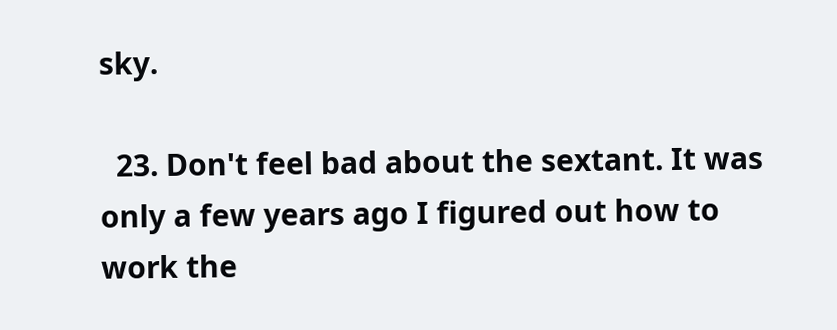sky.

  23. Don't feel bad about the sextant. It was only a few years ago I figured out how to work the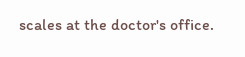scales at the doctor's office.